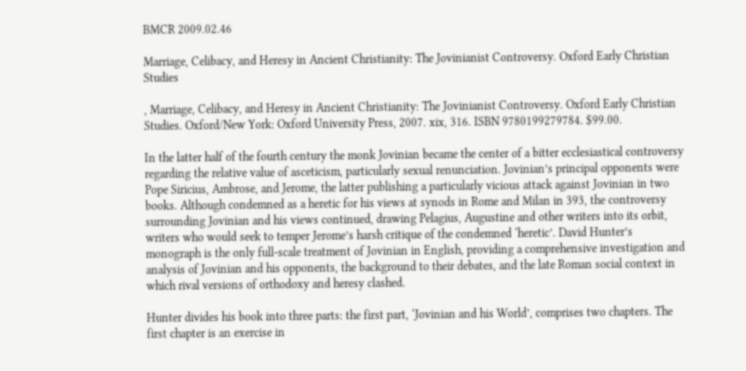BMCR 2009.02.46

Marriage, Celibacy, and Heresy in Ancient Christianity: The Jovinianist Controversy. Oxford Early Christian Studies

, Marriage, Celibacy, and Heresy in Ancient Christianity: The Jovinianist Controversy. Oxford Early Christian Studies. Oxford/New York: Oxford University Press, 2007. xix, 316. ISBN 9780199279784. $99.00.

In the latter half of the fourth century the monk Jovinian became the center of a bitter ecclesiastical controversy regarding the relative value of asceticism, particularly sexual renunciation. Jovinian’s principal opponents were Pope Siricius, Ambrose, and Jerome, the latter publishing a particularly vicious attack against Jovinian in two books. Although condemned as a heretic for his views at synods in Rome and Milan in 393, the controversy surrounding Jovinian and his views continued, drawing Pelagius, Augustine and other writers into its orbit, writers who would seek to temper Jerome’s harsh critique of the condemned ‘heretic’. David Hunter’s monograph is the only full-scale treatment of Jovinian in English, providing a comprehensive investigation and analysis of Jovinian and his opponents, the background to their debates, and the late Roman social context in which rival versions of orthodoxy and heresy clashed.

Hunter divides his book into three parts: the first part, ‘Jovinian and his World’, comprises two chapters. The first chapter is an exercise in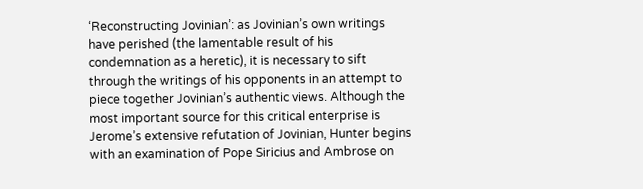‘Reconstructing Jovinian’: as Jovinian’s own writings have perished (the lamentable result of his condemnation as a heretic), it is necessary to sift through the writings of his opponents in an attempt to piece together Jovinian’s authentic views. Although the most important source for this critical enterprise is Jerome’s extensive refutation of Jovinian, Hunter begins with an examination of Pope Siricius and Ambrose on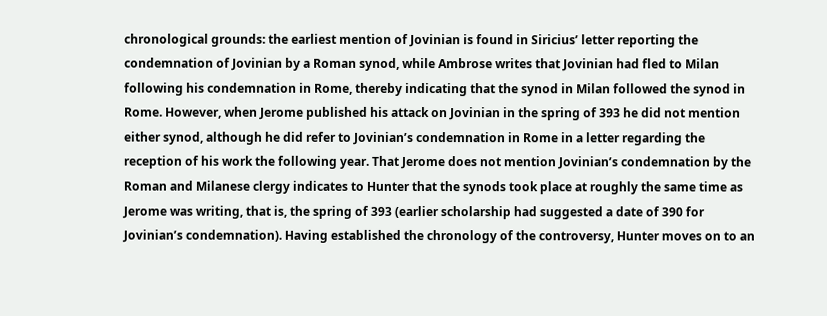chronological grounds: the earliest mention of Jovinian is found in Siricius’ letter reporting the condemnation of Jovinian by a Roman synod, while Ambrose writes that Jovinian had fled to Milan following his condemnation in Rome, thereby indicating that the synod in Milan followed the synod in Rome. However, when Jerome published his attack on Jovinian in the spring of 393 he did not mention either synod, although he did refer to Jovinian’s condemnation in Rome in a letter regarding the reception of his work the following year. That Jerome does not mention Jovinian’s condemnation by the Roman and Milanese clergy indicates to Hunter that the synods took place at roughly the same time as Jerome was writing, that is, the spring of 393 (earlier scholarship had suggested a date of 390 for Jovinian’s condemnation). Having established the chronology of the controversy, Hunter moves on to an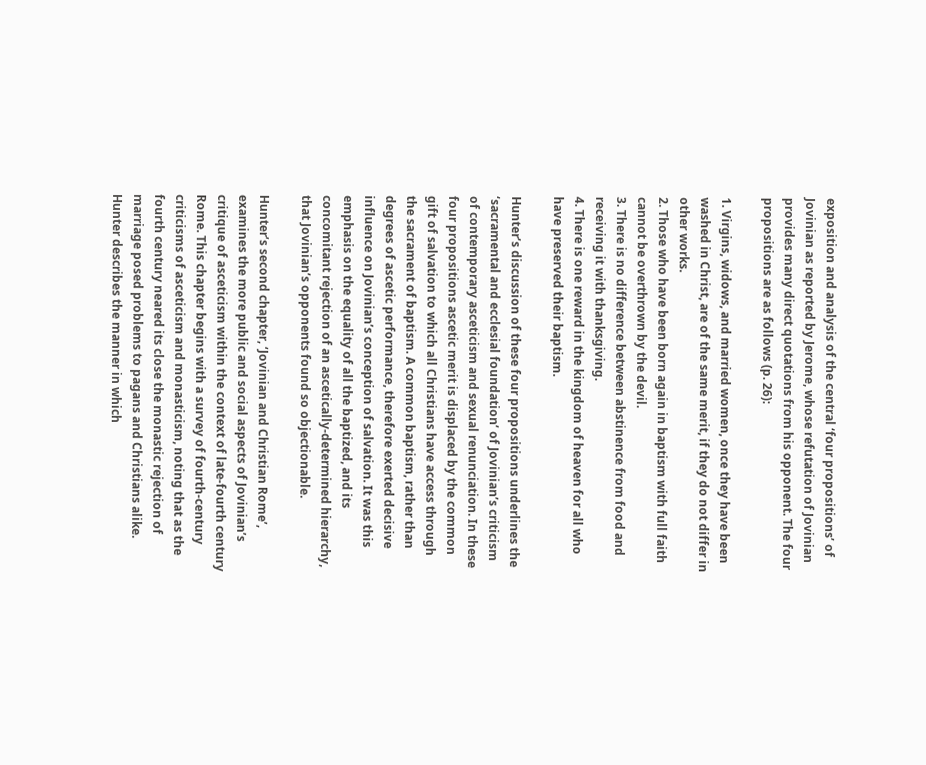exposition and analysis of the central ‘four propositions’ of Jovinian as reported by Jerome, whose refutation of Jovinian provides many direct quotations from his opponent. The four propositions are as follows (p. 26):

1. Virgins, widows, and married women, once they have been washed in Christ, are of the same merit, if they do not differ in other works.
2. Those who have been born again in baptism with full faith cannot be overthrown by the devil.
3. There is no difference between abstinence from food and receiving it with thanksgiving.
4. There is one reward in the kingdom of heaven for all who have preserved their baptism.

Hunter’s discussion of these four propositions underlines the ‘sacramental and ecclesial foundation’ of Jovinian’s criticism of contemporary asceticism and sexual renunciation. In these four propositions ascetic merit is displaced by the common gift of salvation to which all Christians have access through the sacrament of baptism. A common baptism, rather than degrees of ascetic performance, therefore exerted decisive influence on Jovinian’s conception of salvation. It was this emphasis on the equality of all the baptized, and its concomitant rejection of an ascetically-determined hierarchy, that Jovinian’s opponents found so objectionable.

Hunter’s second chapter, ‘Jovinian and Christian Rome’, examines the more public and social aspects of Jovinian’s critique of asceticism within the context of late-fourth century Rome. This chapter begins with a survey of fourth-century criticisms of asceticism and monasticism, noting that as the fourth century neared its close the monastic rejection of marriage posed problems to pagans and Christians alike. Hunter describes the manner in which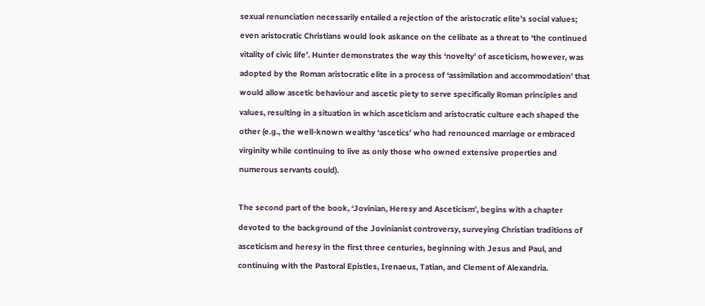sexual renunciation necessarily entailed a rejection of the aristocratic elite’s social values; even aristocratic Christians would look askance on the celibate as a threat to ‘the continued vitality of civic life’. Hunter demonstrates the way this ‘novelty’ of asceticism, however, was adopted by the Roman aristocratic elite in a process of ‘assimilation and accommodation’ that would allow ascetic behaviour and ascetic piety to serve specifically Roman principles and values, resulting in a situation in which asceticism and aristocratic culture each shaped the other (e.g., the well-known wealthy ‘ascetics’ who had renounced marriage or embraced virginity while continuing to live as only those who owned extensive properties and numerous servants could).

The second part of the book, ‘Jovinian, Heresy and Asceticism’, begins with a chapter devoted to the background of the Jovinianist controversy, surveying Christian traditions of asceticism and heresy in the first three centuries, beginning with Jesus and Paul, and continuing with the Pastoral Epistles, Irenaeus, Tatian, and Clement of Alexandria.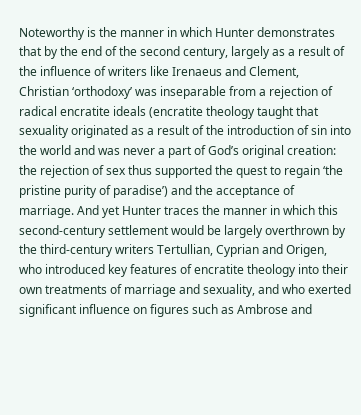Noteworthy is the manner in which Hunter demonstrates that by the end of the second century, largely as a result of the influence of writers like Irenaeus and Clement, Christian ‘orthodoxy’ was inseparable from a rejection of radical encratite ideals (encratite theology taught that sexuality originated as a result of the introduction of sin into the world and was never a part of God’s original creation: the rejection of sex thus supported the quest to regain ‘the pristine purity of paradise’) and the acceptance of marriage. And yet Hunter traces the manner in which this second-century settlement would be largely overthrown by the third-century writers Tertullian, Cyprian and Origen, who introduced key features of encratite theology into their own treatments of marriage and sexuality, and who exerted significant influence on figures such as Ambrose and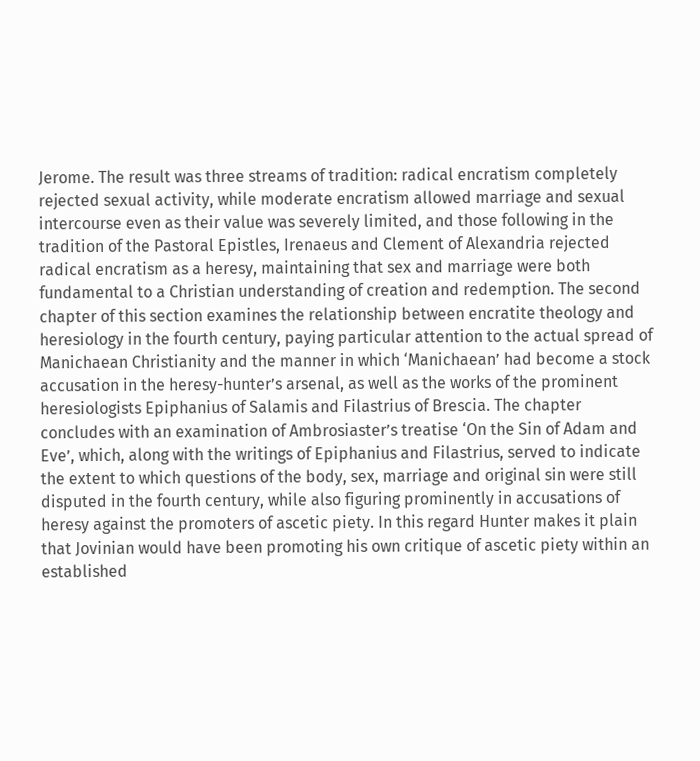Jerome. The result was three streams of tradition: radical encratism completely rejected sexual activity, while moderate encratism allowed marriage and sexual intercourse even as their value was severely limited, and those following in the tradition of the Pastoral Epistles, Irenaeus and Clement of Alexandria rejected radical encratism as a heresy, maintaining that sex and marriage were both fundamental to a Christian understanding of creation and redemption. The second chapter of this section examines the relationship between encratite theology and heresiology in the fourth century, paying particular attention to the actual spread of Manichaean Christianity and the manner in which ‘Manichaean’ had become a stock accusation in the heresy-hunter’s arsenal, as well as the works of the prominent heresiologists Epiphanius of Salamis and Filastrius of Brescia. The chapter concludes with an examination of Ambrosiaster’s treatise ‘On the Sin of Adam and Eve’, which, along with the writings of Epiphanius and Filastrius, served to indicate the extent to which questions of the body, sex, marriage and original sin were still disputed in the fourth century, while also figuring prominently in accusations of heresy against the promoters of ascetic piety. In this regard Hunter makes it plain that Jovinian would have been promoting his own critique of ascetic piety within an established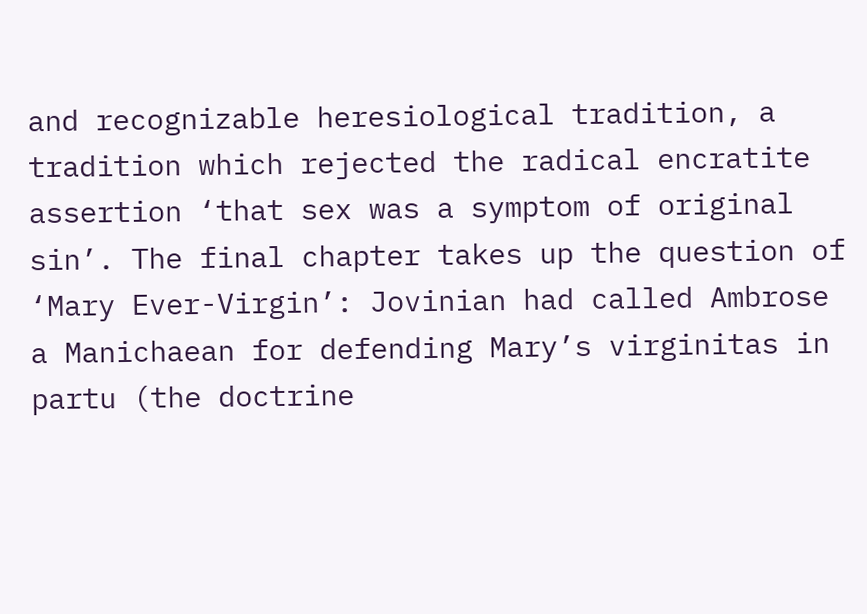and recognizable heresiological tradition, a tradition which rejected the radical encratite assertion ‘that sex was a symptom of original sin’. The final chapter takes up the question of ‘Mary Ever-Virgin’: Jovinian had called Ambrose a Manichaean for defending Mary’s virginitas in partu (the doctrine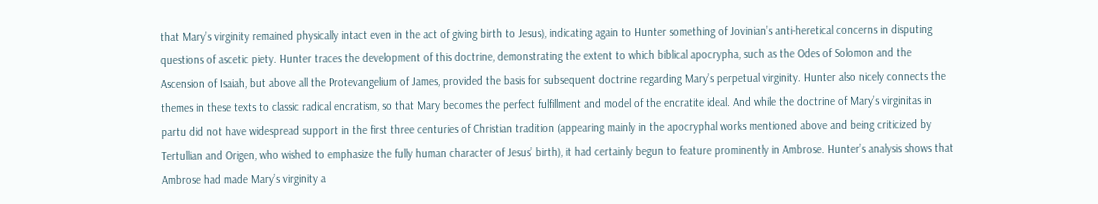that Mary’s virginity remained physically intact even in the act of giving birth to Jesus), indicating again to Hunter something of Jovinian’s anti-heretical concerns in disputing questions of ascetic piety. Hunter traces the development of this doctrine, demonstrating the extent to which biblical apocrypha, such as the Odes of Solomon and the Ascension of Isaiah, but above all the Protevangelium of James, provided the basis for subsequent doctrine regarding Mary’s perpetual virginity. Hunter also nicely connects the themes in these texts to classic radical encratism, so that Mary becomes the perfect fulfillment and model of the encratite ideal. And while the doctrine of Mary’s virginitas in partu did not have widespread support in the first three centuries of Christian tradition (appearing mainly in the apocryphal works mentioned above and being criticized by Tertullian and Origen, who wished to emphasize the fully human character of Jesus’ birth), it had certainly begun to feature prominently in Ambrose. Hunter’s analysis shows that Ambrose had made Mary’s virginity a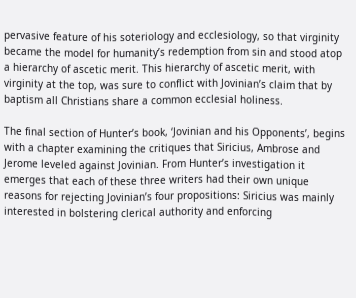pervasive feature of his soteriology and ecclesiology, so that virginity became the model for humanity’s redemption from sin and stood atop a hierarchy of ascetic merit. This hierarchy of ascetic merit, with virginity at the top, was sure to conflict with Jovinian’s claim that by baptism all Christians share a common ecclesial holiness.

The final section of Hunter’s book, ‘Jovinian and his Opponents’, begins with a chapter examining the critiques that Siricius, Ambrose and Jerome leveled against Jovinian. From Hunter’s investigation it emerges that each of these three writers had their own unique reasons for rejecting Jovinian’s four propositions: Siricius was mainly interested in bolstering clerical authority and enforcing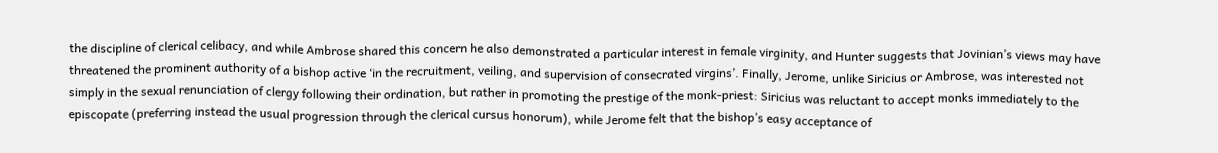the discipline of clerical celibacy, and while Ambrose shared this concern he also demonstrated a particular interest in female virginity, and Hunter suggests that Jovinian’s views may have threatened the prominent authority of a bishop active ‘in the recruitment, veiling, and supervision of consecrated virgins’. Finally, Jerome, unlike Siricius or Ambrose, was interested not simply in the sexual renunciation of clergy following their ordination, but rather in promoting the prestige of the monk-priest: Siricius was reluctant to accept monks immediately to the episcopate (preferring instead the usual progression through the clerical cursus honorum), while Jerome felt that the bishop’s easy acceptance of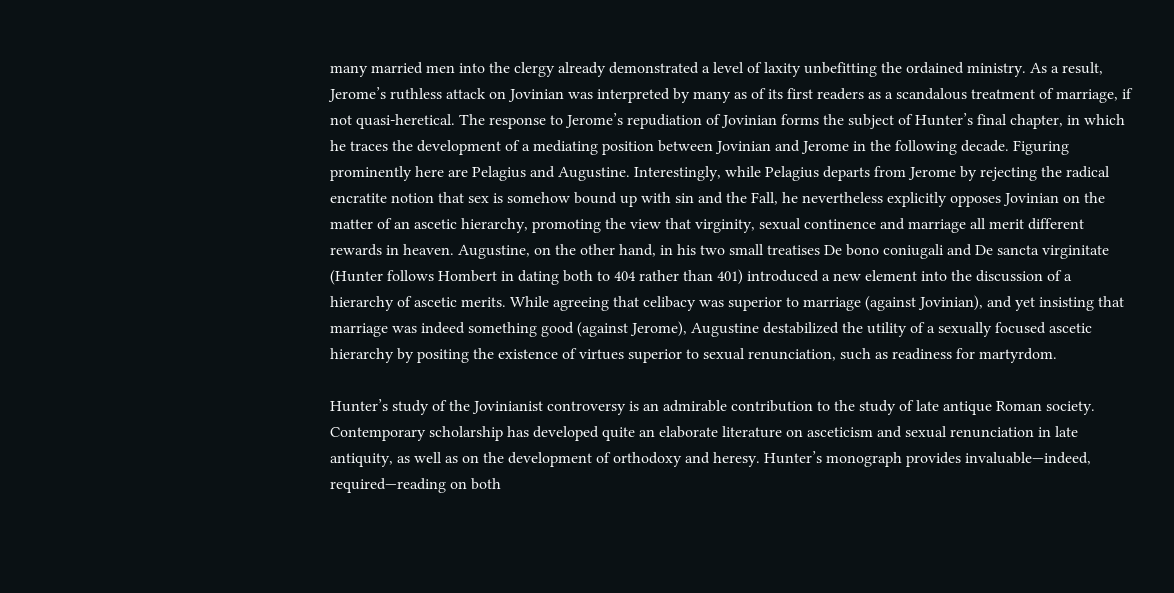many married men into the clergy already demonstrated a level of laxity unbefitting the ordained ministry. As a result, Jerome’s ruthless attack on Jovinian was interpreted by many as of its first readers as a scandalous treatment of marriage, if not quasi-heretical. The response to Jerome’s repudiation of Jovinian forms the subject of Hunter’s final chapter, in which he traces the development of a mediating position between Jovinian and Jerome in the following decade. Figuring prominently here are Pelagius and Augustine. Interestingly, while Pelagius departs from Jerome by rejecting the radical encratite notion that sex is somehow bound up with sin and the Fall, he nevertheless explicitly opposes Jovinian on the matter of an ascetic hierarchy, promoting the view that virginity, sexual continence and marriage all merit different rewards in heaven. Augustine, on the other hand, in his two small treatises De bono coniugali and De sancta virginitate (Hunter follows Hombert in dating both to 404 rather than 401) introduced a new element into the discussion of a hierarchy of ascetic merits. While agreeing that celibacy was superior to marriage (against Jovinian), and yet insisting that marriage was indeed something good (against Jerome), Augustine destabilized the utility of a sexually focused ascetic hierarchy by positing the existence of virtues superior to sexual renunciation, such as readiness for martyrdom.

Hunter’s study of the Jovinianist controversy is an admirable contribution to the study of late antique Roman society. Contemporary scholarship has developed quite an elaborate literature on asceticism and sexual renunciation in late antiquity, as well as on the development of orthodoxy and heresy. Hunter’s monograph provides invaluable—indeed, required—reading on both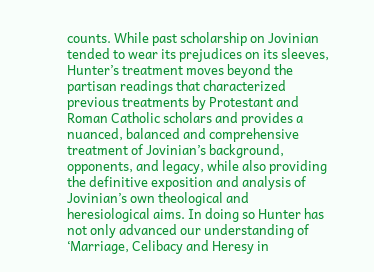counts. While past scholarship on Jovinian tended to wear its prejudices on its sleeves, Hunter’s treatment moves beyond the partisan readings that characterized previous treatments by Protestant and Roman Catholic scholars and provides a nuanced, balanced and comprehensive treatment of Jovinian’s background, opponents, and legacy, while also providing the definitive exposition and analysis of Jovinian’s own theological and heresiological aims. In doing so Hunter has not only advanced our understanding of ‘Marriage, Celibacy and Heresy in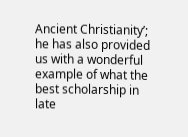Ancient Christianity’; he has also provided us with a wonderful example of what the best scholarship in late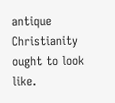antique Christianity ought to look like.